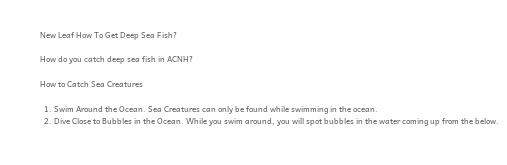New Leaf How To Get Deep Sea Fish?

How do you catch deep sea fish in ACNH?

How to Catch Sea Creatures

  1. Swim Around the Ocean. Sea Creatures can only be found while swimming in the ocean.
  2. Dive Close to Bubbles in the Ocean. While you swim around, you will spot bubbles in the water coming up from the below.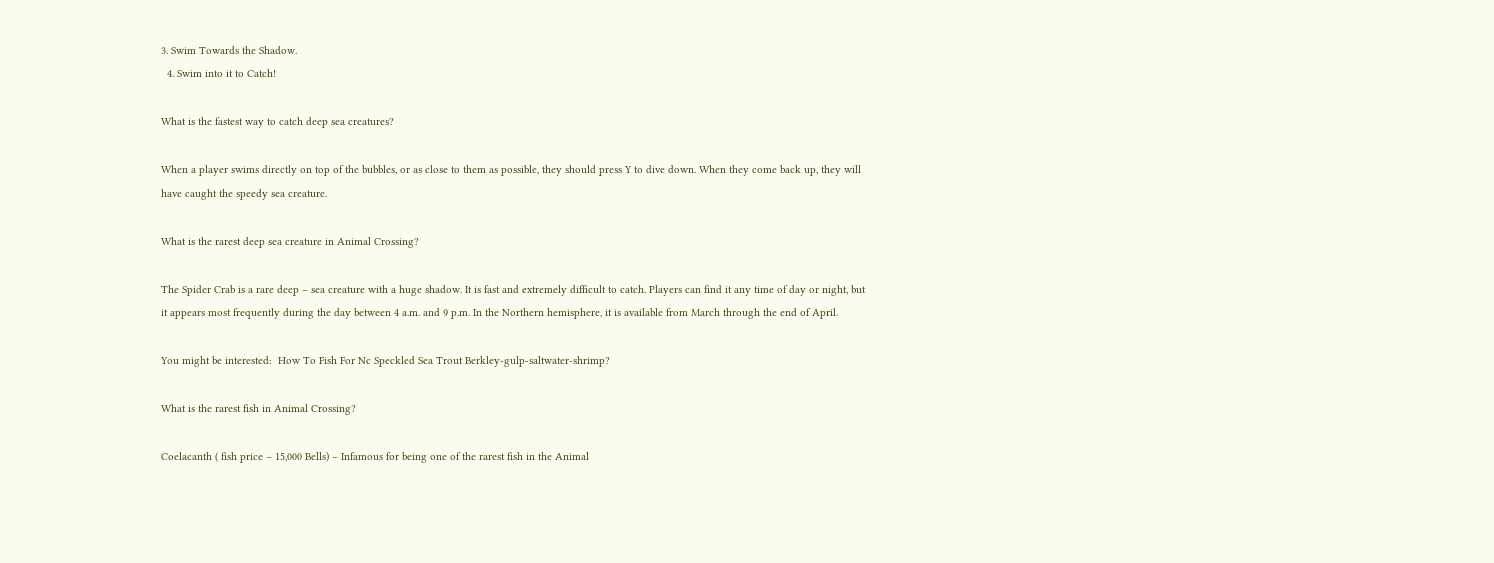3. Swim Towards the Shadow.
  4. Swim into it to Catch!

What is the fastest way to catch deep sea creatures?

When a player swims directly on top of the bubbles, or as close to them as possible, they should press Y to dive down. When they come back up, they will have caught the speedy sea creature.

What is the rarest deep sea creature in Animal Crossing?

The Spider Crab is a rare deep – sea creature with a huge shadow. It is fast and extremely difficult to catch. Players can find it any time of day or night, but it appears most frequently during the day between 4 a.m. and 9 p.m. In the Northern hemisphere, it is available from March through the end of April.

You might be interested:  How To Fish For Nc Speckled Sea Trout Berkley-gulp-saltwater-shrimp?

What is the rarest fish in Animal Crossing?

Coelacanth ( fish price – 15,000 Bells) – Infamous for being one of the rarest fish in the Animal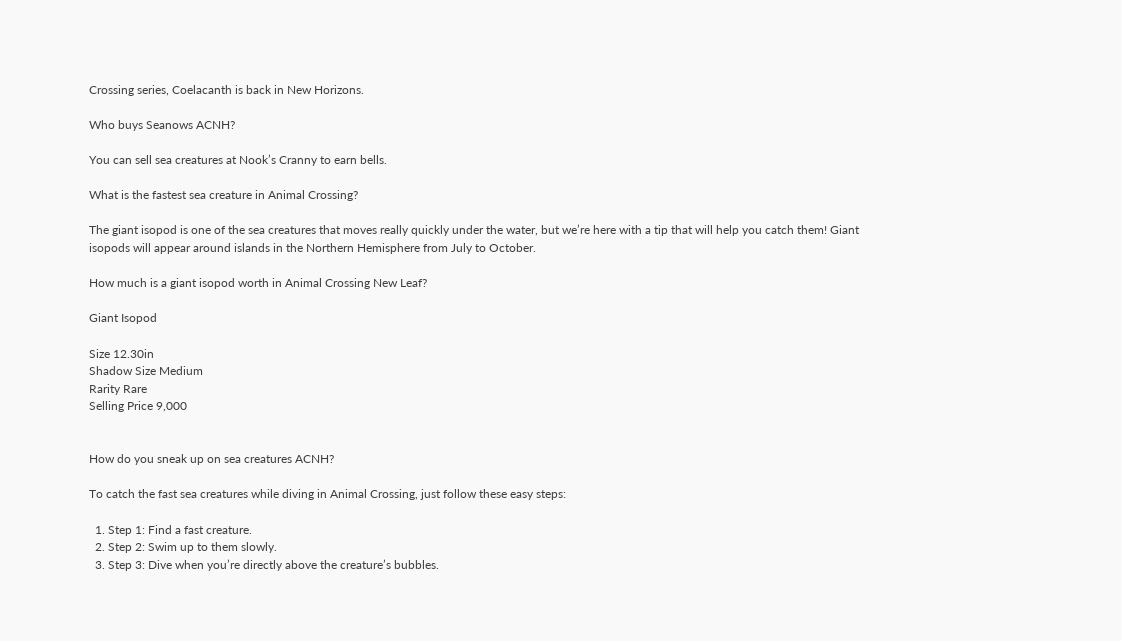Crossing series, Coelacanth is back in New Horizons.

Who buys Seanows ACNH?

You can sell sea creatures at Nook’s Cranny to earn bells.

What is the fastest sea creature in Animal Crossing?

The giant isopod is one of the sea creatures that moves really quickly under the water, but we’re here with a tip that will help you catch them! Giant isopods will appear around islands in the Northern Hemisphere from July to October.

How much is a giant isopod worth in Animal Crossing New Leaf?

Giant Isopod

Size 12.30in
Shadow Size Medium
Rarity Rare
Selling Price 9,000


How do you sneak up on sea creatures ACNH?

To catch the fast sea creatures while diving in Animal Crossing, just follow these easy steps:

  1. Step 1: Find a fast creature.
  2. Step 2: Swim up to them slowly.
  3. Step 3: Dive when you’re directly above the creature’s bubbles.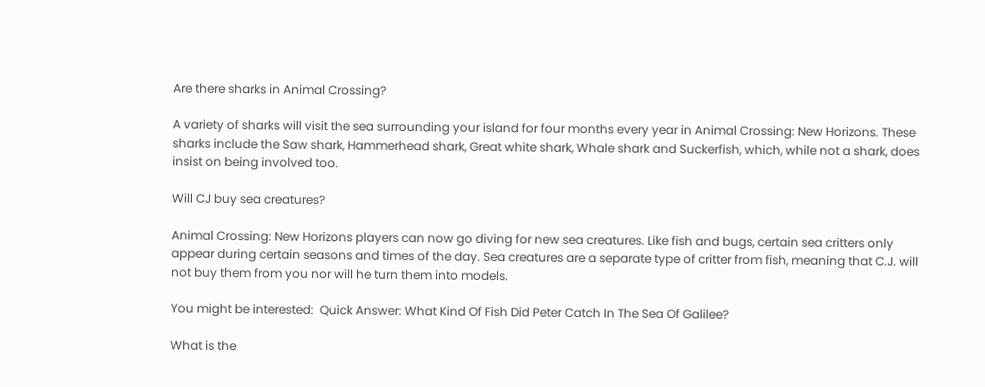Are there sharks in Animal Crossing?

A variety of sharks will visit the sea surrounding your island for four months every year in Animal Crossing: New Horizons. These sharks include the Saw shark, Hammerhead shark, Great white shark, Whale shark and Suckerfish, which, while not a shark, does insist on being involved too.

Will CJ buy sea creatures?

Animal Crossing: New Horizons players can now go diving for new sea creatures. Like fish and bugs, certain sea critters only appear during certain seasons and times of the day. Sea creatures are a separate type of critter from fish, meaning that C.J. will not buy them from you nor will he turn them into models.

You might be interested:  Quick Answer: What Kind Of Fish Did Peter Catch In The Sea Of Galilee?

What is the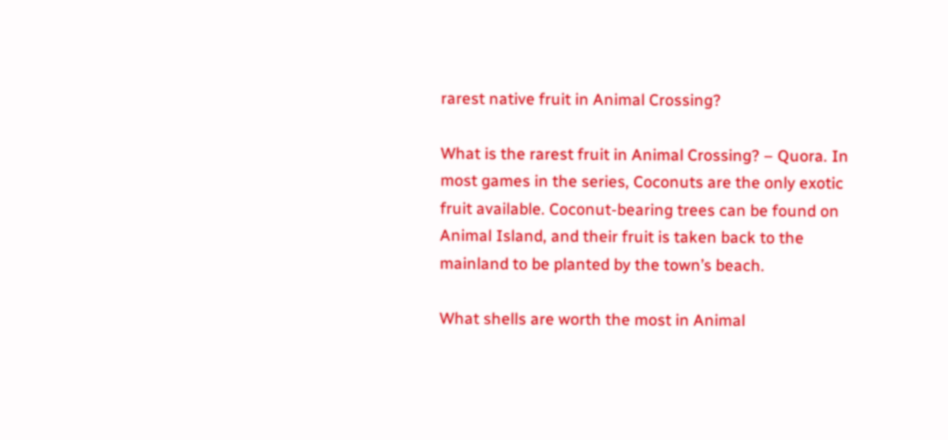rarest native fruit in Animal Crossing?

What is the rarest fruit in Animal Crossing? – Quora. In most games in the series, Coconuts are the only exotic fruit available. Coconut-bearing trees can be found on Animal Island, and their fruit is taken back to the mainland to be planted by the town’s beach.

What shells are worth the most in Animal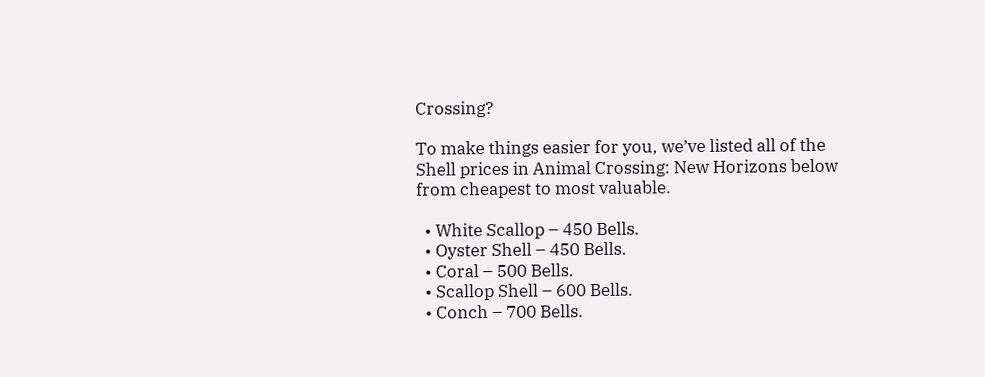Crossing?

To make things easier for you, we’ve listed all of the Shell prices in Animal Crossing: New Horizons below from cheapest to most valuable.

  • White Scallop – 450 Bells.
  • Oyster Shell – 450 Bells.
  • Coral – 500 Bells.
  • Scallop Shell – 600 Bells.
  • Conch – 700 Bells.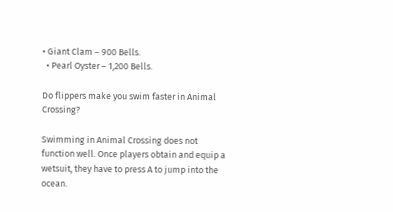• Giant Clam – 900 Bells.
  • Pearl Oyster – 1,200 Bells.

Do flippers make you swim faster in Animal Crossing?

Swimming in Animal Crossing does not function well. Once players obtain and equip a wetsuit, they have to press A to jump into the ocean.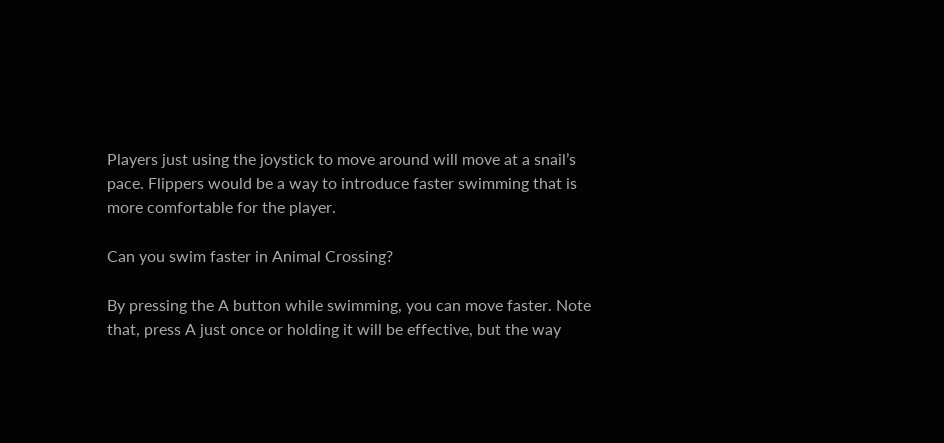Players just using the joystick to move around will move at a snail’s pace. Flippers would be a way to introduce faster swimming that is more comfortable for the player.

Can you swim faster in Animal Crossing?

By pressing the A button while swimming, you can move faster. Note that, press A just once or holding it will be effective, but the way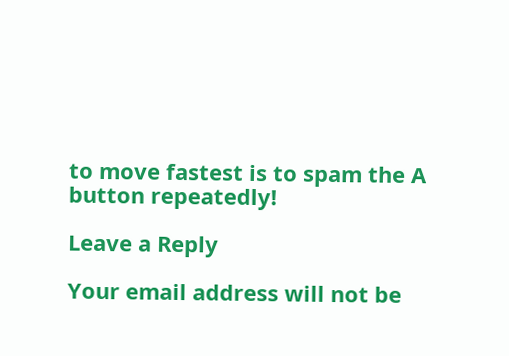to move fastest is to spam the A button repeatedly!

Leave a Reply

Your email address will not be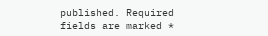published. Required fields are marked *